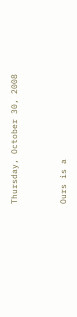Thursday, October 30, 2008


Ours is a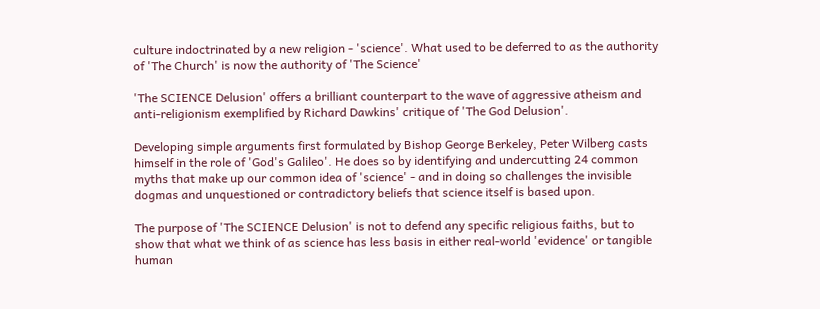culture indoctrinated by a new religion - 'science'. What used to be deferred to as the authority of 'The Church' is now the authority of 'The Science'

'The SCIENCE Delusion' offers a brilliant counterpart to the wave of aggressive atheism and anti-religionism exemplified by Richard Dawkins' critique of 'The God Delusion'.

Developing simple arguments first formulated by Bishop George Berkeley, Peter Wilberg casts himself in the role of 'God's Galileo'. He does so by identifying and undercutting 24 common myths that make up our common idea of 'science' - and in doing so challenges the invisible dogmas and unquestioned or contradictory beliefs that science itself is based upon.

The purpose of 'The SCIENCE Delusion' is not to defend any specific religious faiths, but to show that what we think of as science has less basis in either real-world 'evidence' or tangible human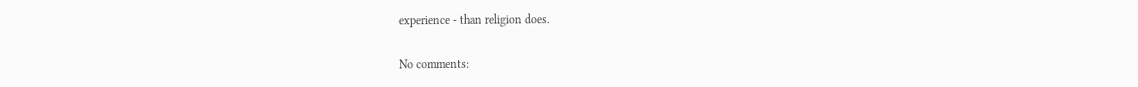experience - than religion does.

No comments: